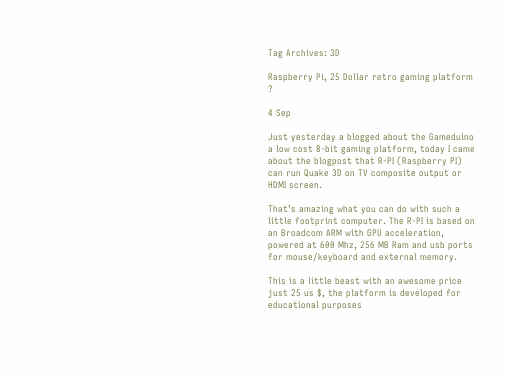Tag Archives: 3D

Raspberry Pi, 25 Dollar retro gaming platform ?

4 Sep

Just yesterday a blogged about the Gameduino a low cost 8-bit gaming platform, today I came about the blogpost that R-PI (Raspberry PI) can run Quake 3D on TV composite output or HDMI screen.

That’s amazing what you can do with such a little footprint computer. The R-PI is based on an Broadcom ARM with GPU acceleration, powered at 600 Mhz, 256 MB Ram and usb ports for mouse/keyboard and external memory.

This is a little beast with an awesome price just 25 us $, the platform is developed for educational purposes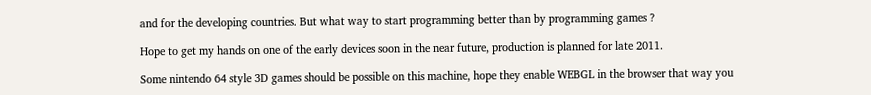and for the developing countries. But what way to start programming better than by programming games ?

Hope to get my hands on one of the early devices soon in the near future, production is planned for late 2011.

Some nintendo 64 style 3D games should be possible on this machine, hope they enable WEBGL in the browser that way you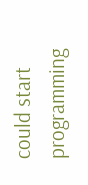could start programming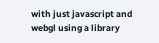with just javascript and webgl using a library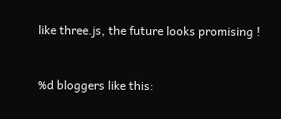like three.js, the future looks promising !


%d bloggers like this: